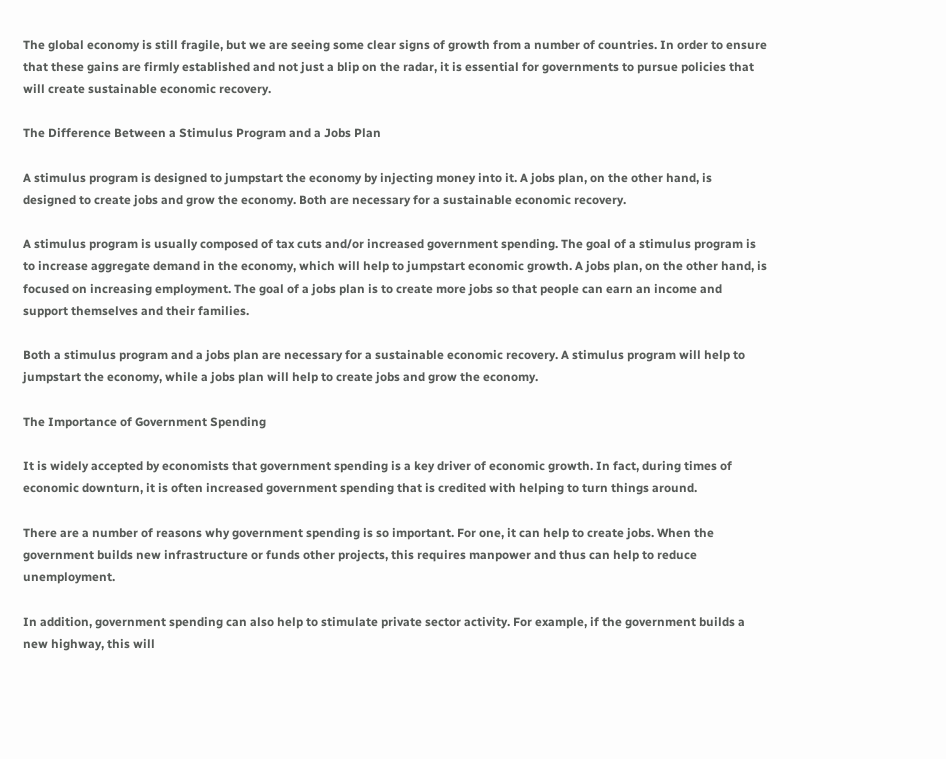The global economy is still fragile, but we are seeing some clear signs of growth from a number of countries. In order to ensure that these gains are firmly established and not just a blip on the radar, it is essential for governments to pursue policies that will create sustainable economic recovery.

The Difference Between a Stimulus Program and a Jobs Plan

A stimulus program is designed to jumpstart the economy by injecting money into it. A jobs plan, on the other hand, is designed to create jobs and grow the economy. Both are necessary for a sustainable economic recovery.

A stimulus program is usually composed of tax cuts and/or increased government spending. The goal of a stimulus program is to increase aggregate demand in the economy, which will help to jumpstart economic growth. A jobs plan, on the other hand, is focused on increasing employment. The goal of a jobs plan is to create more jobs so that people can earn an income and support themselves and their families.

Both a stimulus program and a jobs plan are necessary for a sustainable economic recovery. A stimulus program will help to jumpstart the economy, while a jobs plan will help to create jobs and grow the economy.

The Importance of Government Spending

It is widely accepted by economists that government spending is a key driver of economic growth. In fact, during times of economic downturn, it is often increased government spending that is credited with helping to turn things around.

There are a number of reasons why government spending is so important. For one, it can help to create jobs. When the government builds new infrastructure or funds other projects, this requires manpower and thus can help to reduce unemployment.

In addition, government spending can also help to stimulate private sector activity. For example, if the government builds a new highway, this will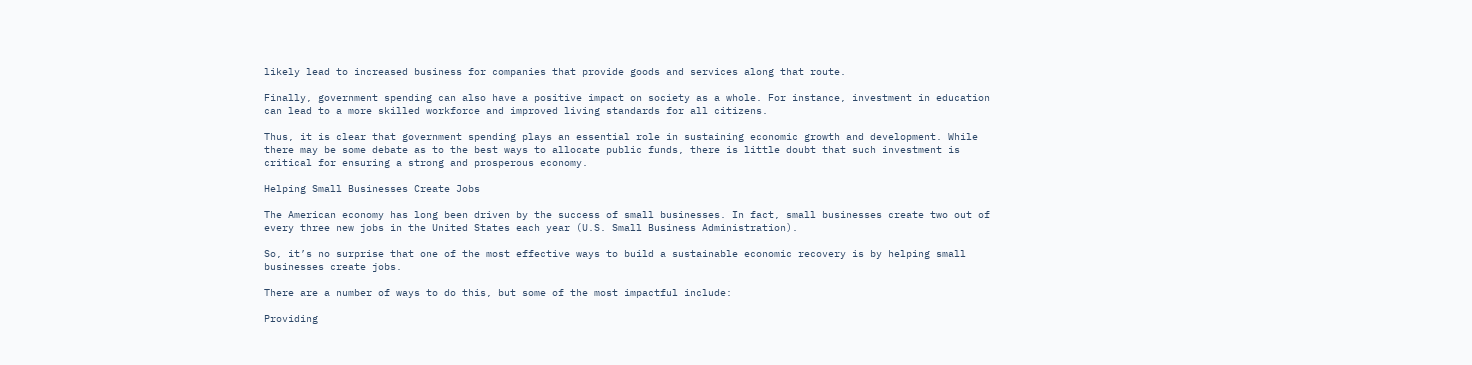likely lead to increased business for companies that provide goods and services along that route.

Finally, government spending can also have a positive impact on society as a whole. For instance, investment in education can lead to a more skilled workforce and improved living standards for all citizens.

Thus, it is clear that government spending plays an essential role in sustaining economic growth and development. While there may be some debate as to the best ways to allocate public funds, there is little doubt that such investment is critical for ensuring a strong and prosperous economy.

Helping Small Businesses Create Jobs

The American economy has long been driven by the success of small businesses. In fact, small businesses create two out of every three new jobs in the United States each year (U.S. Small Business Administration).

So, it’s no surprise that one of the most effective ways to build a sustainable economic recovery is by helping small businesses create jobs.

There are a number of ways to do this, but some of the most impactful include:

Providing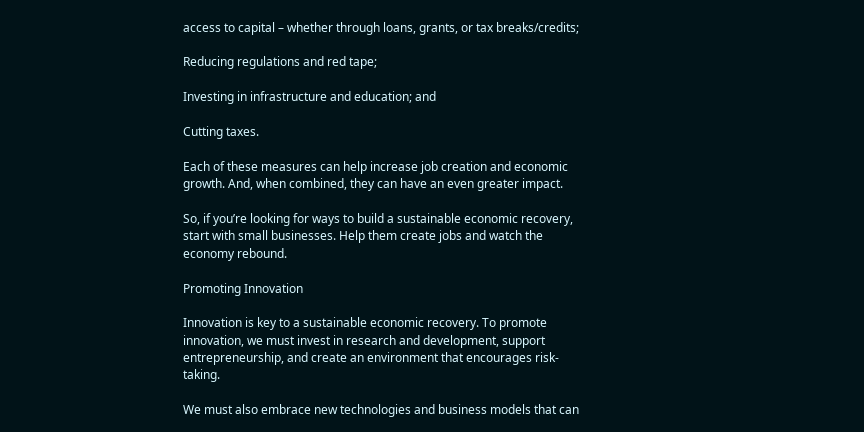access to capital – whether through loans, grants, or tax breaks/credits;

Reducing regulations and red tape;

Investing in infrastructure and education; and

Cutting taxes.

Each of these measures can help increase job creation and economic growth. And, when combined, they can have an even greater impact.

So, if you’re looking for ways to build a sustainable economic recovery, start with small businesses. Help them create jobs and watch the economy rebound.

Promoting Innovation

Innovation is key to a sustainable economic recovery. To promote innovation, we must invest in research and development, support entrepreneurship, and create an environment that encourages risk-taking.

We must also embrace new technologies and business models that can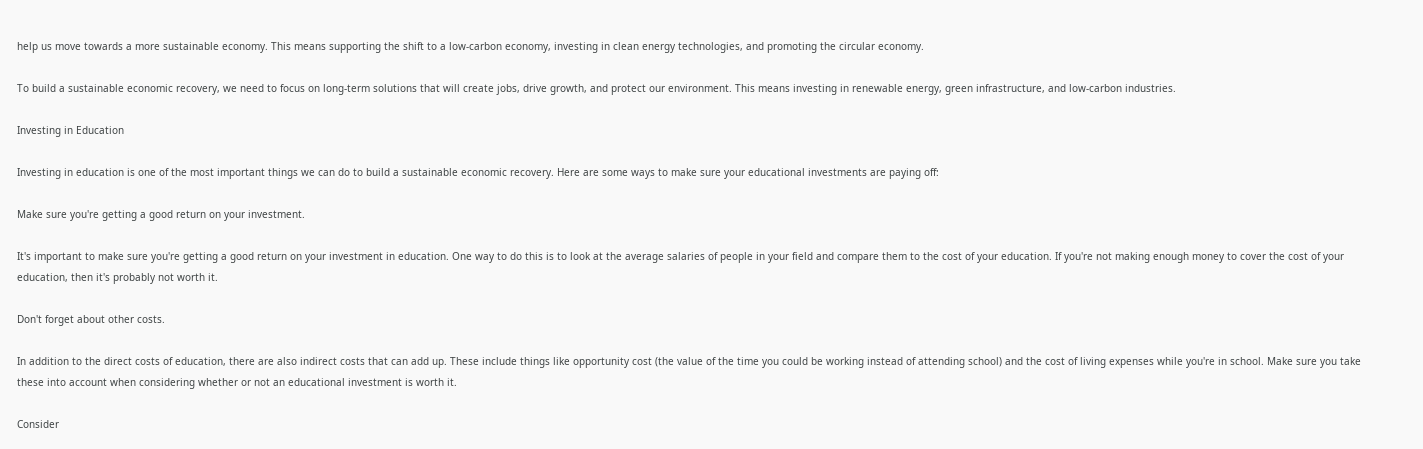help us move towards a more sustainable economy. This means supporting the shift to a low-carbon economy, investing in clean energy technologies, and promoting the circular economy.

To build a sustainable economic recovery, we need to focus on long-term solutions that will create jobs, drive growth, and protect our environment. This means investing in renewable energy, green infrastructure, and low-carbon industries.

Investing in Education

Investing in education is one of the most important things we can do to build a sustainable economic recovery. Here are some ways to make sure your educational investments are paying off:

Make sure you're getting a good return on your investment.

It's important to make sure you're getting a good return on your investment in education. One way to do this is to look at the average salaries of people in your field and compare them to the cost of your education. If you're not making enough money to cover the cost of your education, then it's probably not worth it.

Don't forget about other costs.

In addition to the direct costs of education, there are also indirect costs that can add up. These include things like opportunity cost (the value of the time you could be working instead of attending school) and the cost of living expenses while you're in school. Make sure you take these into account when considering whether or not an educational investment is worth it.

Consider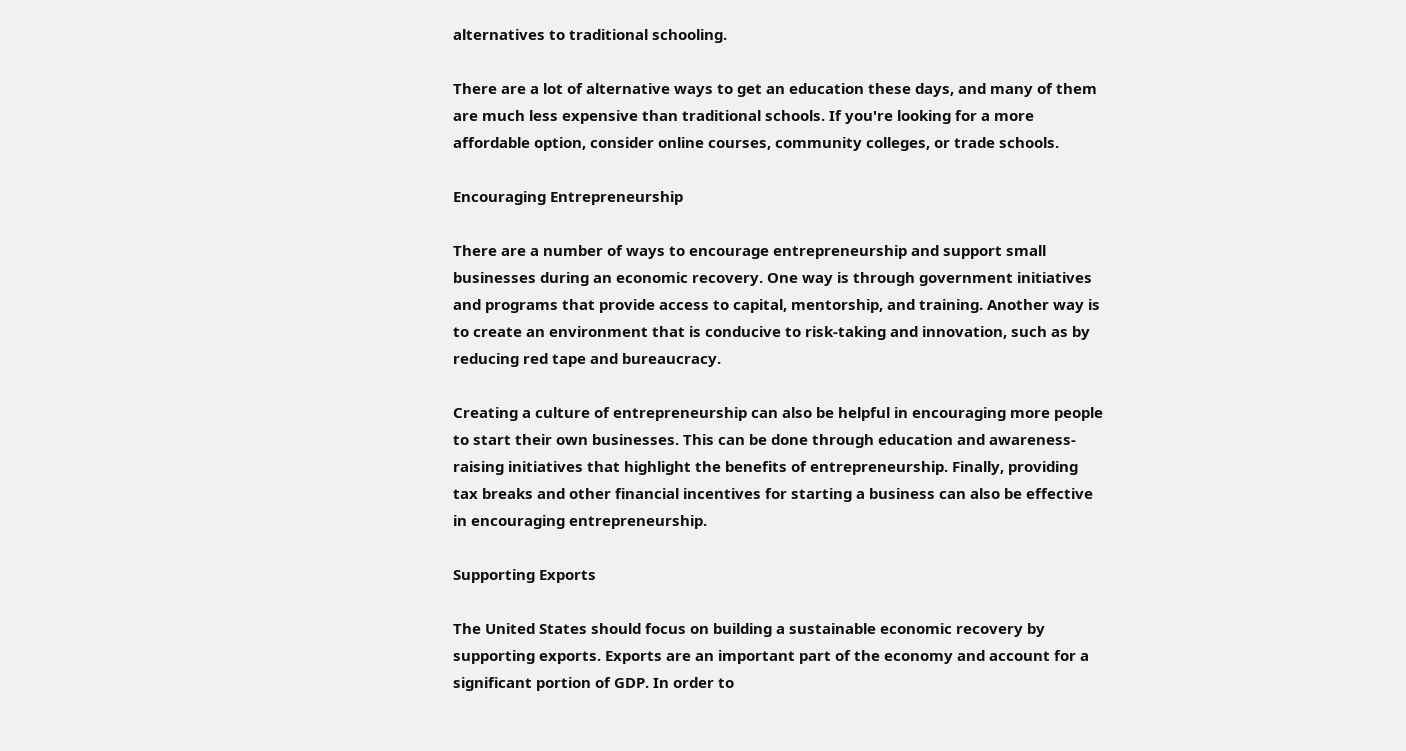alternatives to traditional schooling.

There are a lot of alternative ways to get an education these days, and many of them are much less expensive than traditional schools. If you're looking for a more affordable option, consider online courses, community colleges, or trade schools.

Encouraging Entrepreneurship

There are a number of ways to encourage entrepreneurship and support small businesses during an economic recovery. One way is through government initiatives and programs that provide access to capital, mentorship, and training. Another way is to create an environment that is conducive to risk-taking and innovation, such as by reducing red tape and bureaucracy.

Creating a culture of entrepreneurship can also be helpful in encouraging more people to start their own businesses. This can be done through education and awareness-raising initiatives that highlight the benefits of entrepreneurship. Finally, providing tax breaks and other financial incentives for starting a business can also be effective in encouraging entrepreneurship.

Supporting Exports

The United States should focus on building a sustainable economic recovery by supporting exports. Exports are an important part of the economy and account for a significant portion of GDP. In order to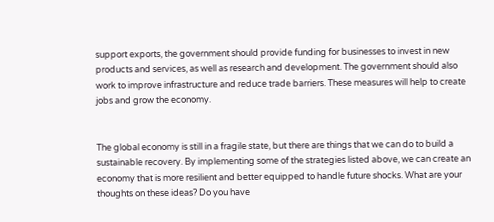support exports, the government should provide funding for businesses to invest in new products and services, as well as research and development. The government should also work to improve infrastructure and reduce trade barriers. These measures will help to create jobs and grow the economy.


The global economy is still in a fragile state, but there are things that we can do to build a sustainable recovery. By implementing some of the strategies listed above, we can create an economy that is more resilient and better equipped to handle future shocks. What are your thoughts on these ideas? Do you have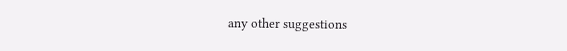any other suggestions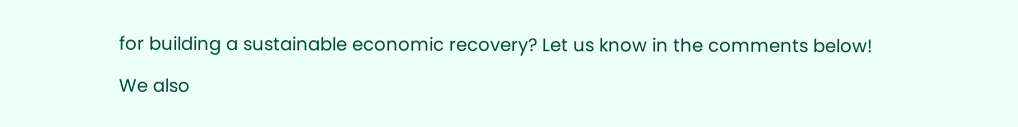for building a sustainable economic recovery? Let us know in the comments below!

We also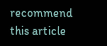recommend this article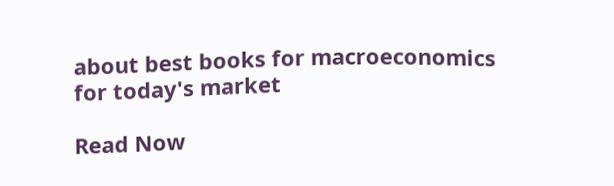about best books for macroeconomics for today's market

Read Now